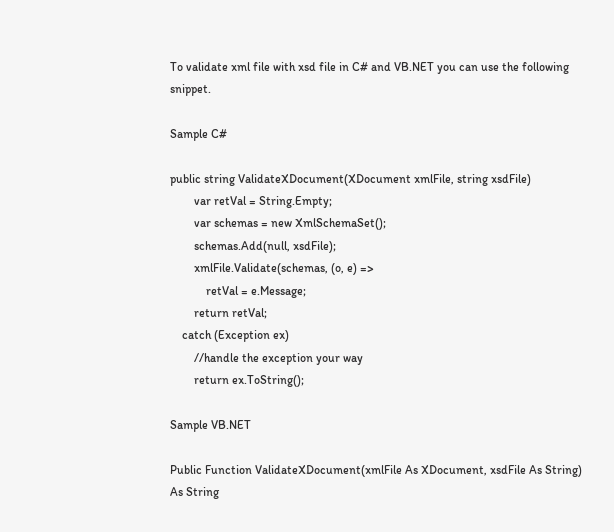To validate xml file with xsd file in C# and VB.NET you can use the following snippet.

Sample C#

public string ValidateXDocument(XDocument xmlFile, string xsdFile)
        var retVal = String.Empty;
        var schemas = new XmlSchemaSet();
        schemas.Add(null, xsdFile);
        xmlFile.Validate(schemas, (o, e) =>
            retVal = e.Message;
        return retVal;
    catch (Exception ex)
        //handle the exception your way
        return ex.ToString();

Sample VB.NET

Public Function ValidateXDocument(xmlFile As XDocument, xsdFile As String) As String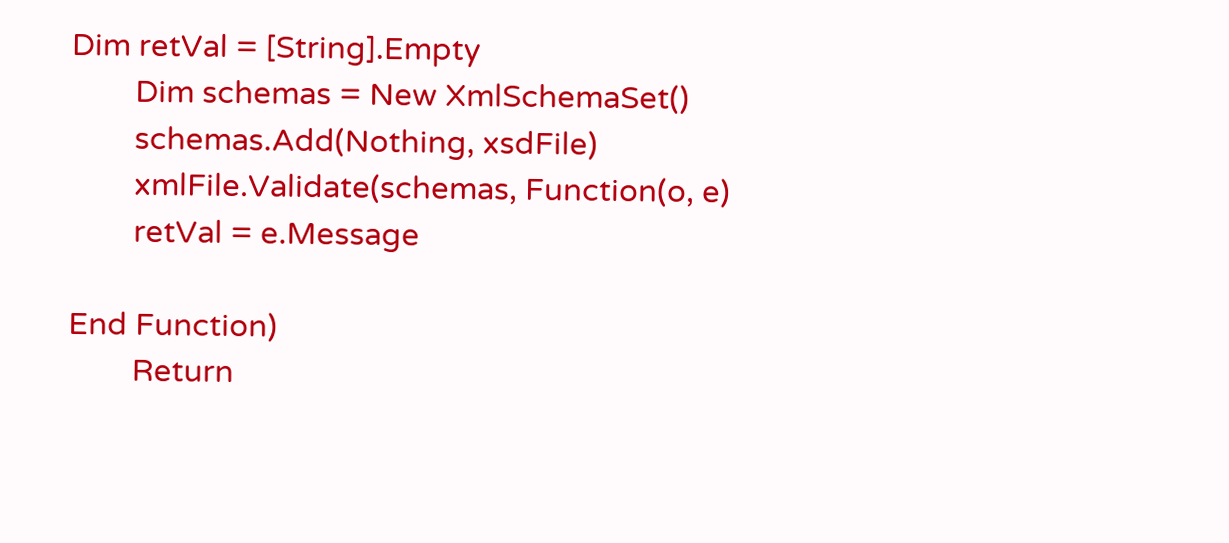Dim retVal = [String].Empty
        Dim schemas = New XmlSchemaSet()
        schemas.Add(Nothing, xsdFile)
        xmlFile.Validate(schemas, Function(o, e)
        retVal = e.Message

End Function)
        Return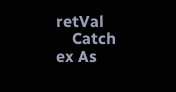retVal
    Catch ex As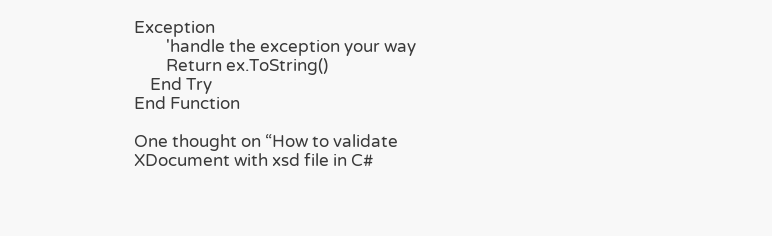Exception
        'handle the exception your way
        Return ex.ToString()
    End Try
End Function

One thought on “How to validate XDocument with xsd file in C#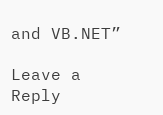and VB.NET”

Leave a Reply